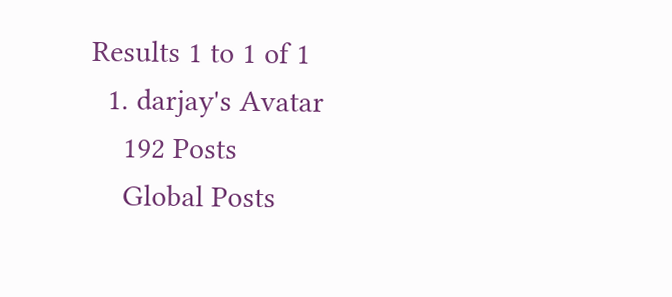Results 1 to 1 of 1
  1. darjay's Avatar
    192 Posts
    Global Posts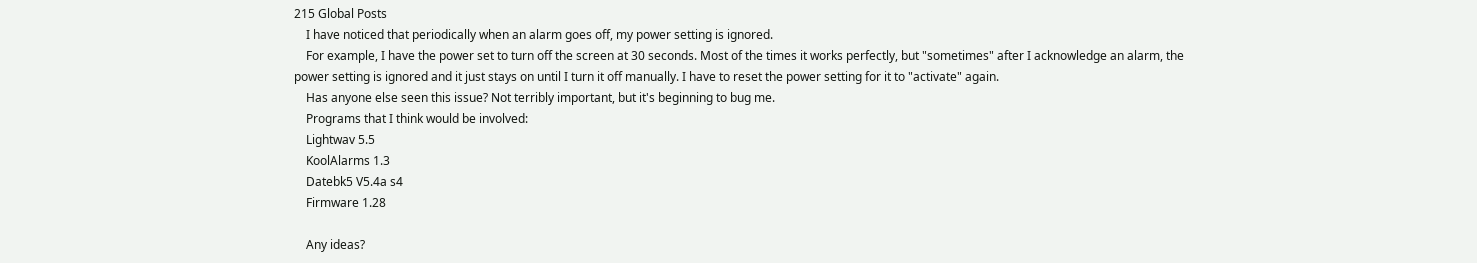215 Global Posts
    I have noticed that periodically when an alarm goes off, my power setting is ignored.
    For example, I have the power set to turn off the screen at 30 seconds. Most of the times it works perfectly, but "sometimes" after I acknowledge an alarm, the power setting is ignored and it just stays on until I turn it off manually. I have to reset the power setting for it to "activate" again.
    Has anyone else seen this issue? Not terribly important, but it's beginning to bug me.
    Programs that I think would be involved:
    Lightwav 5.5
    KoolAlarms 1.3
    Datebk5 V5.4a s4
    Firmware 1.28

    Any ideas?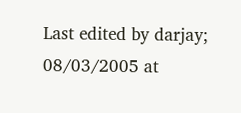Last edited by darjay; 08/03/2005 at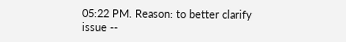05:22 PM. Reason: to better clarify issue --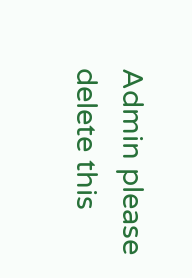Admin please delete this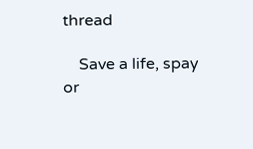thread

    Save a life, spay or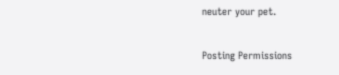neuter your pet.

Posting Permissions